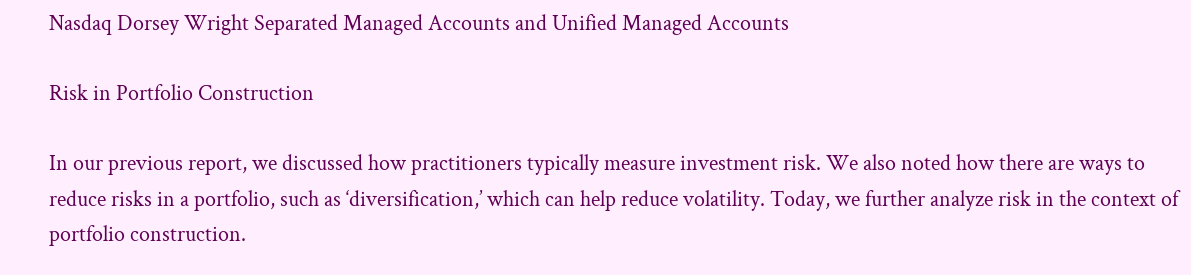Nasdaq Dorsey Wright Separated Managed Accounts and Unified Managed Accounts

Risk in Portfolio Construction

In our previous report, we discussed how practitioners typically measure investment risk. We also noted how there are ways to reduce risks in a portfolio, such as ‘diversification,’ which can help reduce volatility. Today, we further analyze risk in the context of portfolio construction.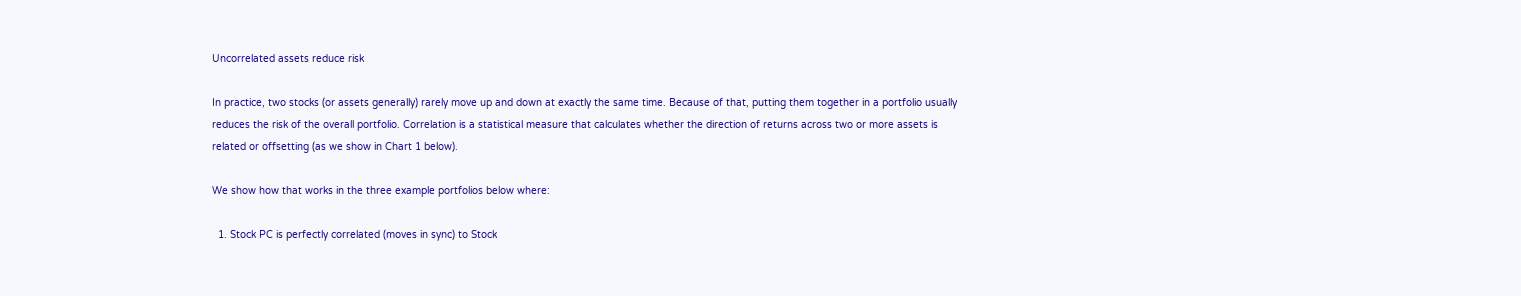Uncorrelated assets reduce risk

In practice, two stocks (or assets generally) rarely move up and down at exactly the same time. Because of that, putting them together in a portfolio usually reduces the risk of the overall portfolio. Correlation is a statistical measure that calculates whether the direction of returns across two or more assets is related or offsetting (as we show in Chart 1 below).

We show how that works in the three example portfolios below where:

  1. Stock PC is perfectly correlated (moves in sync) to Stock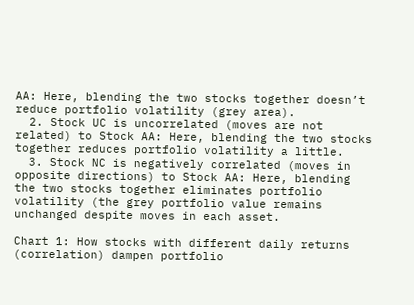AA: Here, blending the two stocks together doesn’t reduce portfolio volatility (grey area).
  2. Stock UC is uncorrelated (moves are not related) to Stock AA: Here, blending the two stocks together reduces portfolio volatility a little.
  3. Stock NC is negatively correlated (moves in opposite directions) to Stock AA: Here, blending the two stocks together eliminates portfolio volatility (the grey portfolio value remains unchanged despite moves in each asset.

Chart 1: How stocks with different daily returns (correlation) dampen portfolio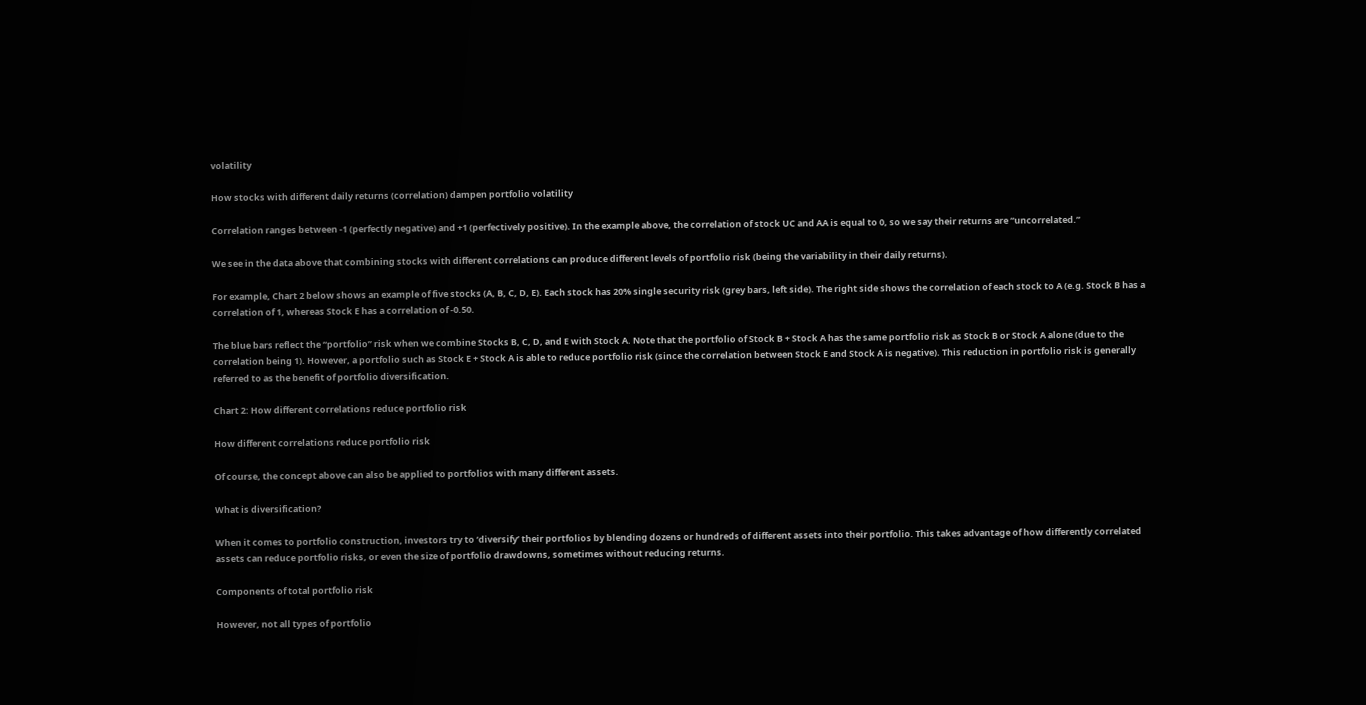volatility

How stocks with different daily returns (correlation) dampen portfolio volatility

Correlation ranges between -1 (perfectly negative) and +1 (perfectively positive). In the example above, the correlation of stock UC and AA is equal to 0, so we say their returns are “uncorrelated.”

We see in the data above that combining stocks with different correlations can produce different levels of portfolio risk (being the variability in their daily returns).

For example, Chart 2 below shows an example of five stocks (A, B, C, D, E). Each stock has 20% single security risk (grey bars, left side). The right side shows the correlation of each stock to A (e.g. Stock B has a correlation of 1, whereas Stock E has a correlation of -0.50.

The blue bars reflect the “portfolio” risk when we combine Stocks B, C, D, and E with Stock A. Note that the portfolio of Stock B + Stock A has the same portfolio risk as Stock B or Stock A alone (due to the correlation being 1). However, a portfolio such as Stock E + Stock A is able to reduce portfolio risk (since the correlation between Stock E and Stock A is negative). This reduction in portfolio risk is generally referred to as the benefit of portfolio diversification.

Chart 2: How different correlations reduce portfolio risk

How different correlations reduce portfolio risk

Of course, the concept above can also be applied to portfolios with many different assets.

What is diversification?

When it comes to portfolio construction, investors try to ‘diversify’ their portfolios by blending dozens or hundreds of different assets into their portfolio. This takes advantage of how differently correlated assets can reduce portfolio risks, or even the size of portfolio drawdowns, sometimes without reducing returns.

Components of total portfolio risk

However, not all types of portfolio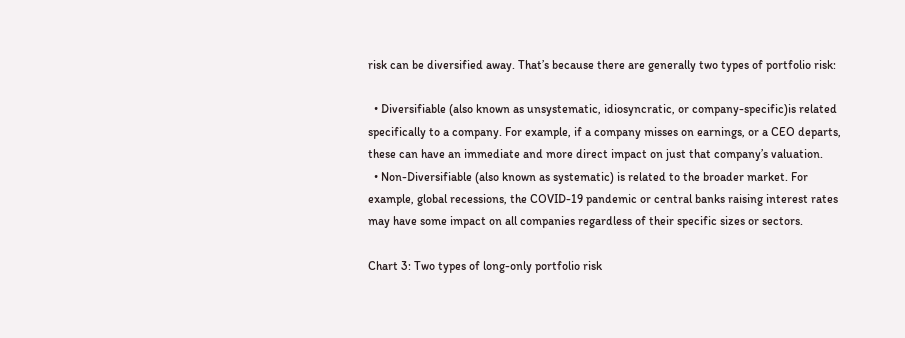risk can be diversified away. That’s because there are generally two types of portfolio risk:

  • Diversifiable (also known as unsystematic, idiosyncratic, or company-specific)is related specifically to a company. For example, if a company misses on earnings, or a CEO departs, these can have an immediate and more direct impact on just that company’s valuation.
  • Non-Diversifiable (also known as systematic) is related to the broader market. For example, global recessions, the COVID-19 pandemic or central banks raising interest rates may have some impact on all companies regardless of their specific sizes or sectors.

Chart 3: Two types of long-only portfolio risk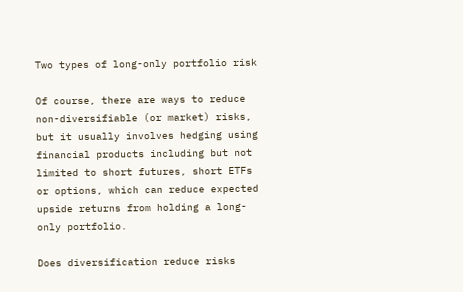Two types of long-only portfolio risk

Of course, there are ways to reduce non-diversifiable (or market) risks, but it usually involves hedging using financial products including but not limited to short futures, short ETFs or options, which can reduce expected upside returns from holding a long-only portfolio.

Does diversification reduce risks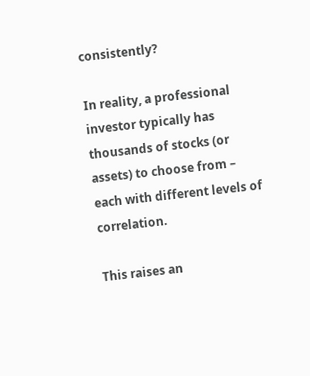consistently?

In reality, a professional investor typically has thousands of stocks (or assets) to choose from – each with different levels of correlation.

This raises an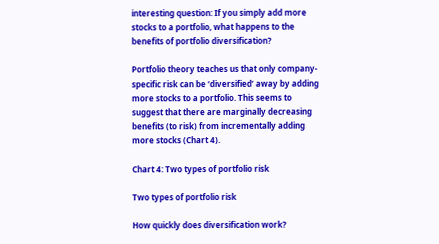interesting question: If you simply add more stocks to a portfolio, what happens to the benefits of portfolio diversification?

Portfolio theory teaches us that only company-specific risk can be ‘diversified’ away by adding more stocks to a portfolio. This seems to suggest that there are marginally decreasing benefits (to risk) from incrementally adding more stocks (Chart 4).

Chart 4: Two types of portfolio risk

Two types of portfolio risk

How quickly does diversification work?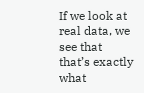If we look at real data, we see that that’s exactly what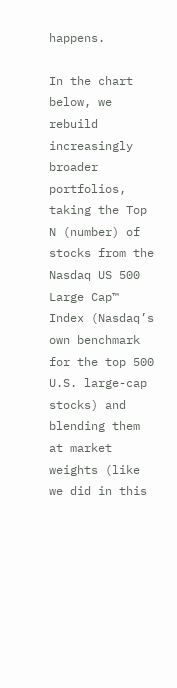happens.

In the chart below, we rebuild increasingly broader portfolios, taking the Top N (number) of stocks from the Nasdaq US 500 Large Cap™ Index (Nasdaq’s own benchmark for the top 500 U.S. large-cap stocks) and blending them at market weights (like we did in this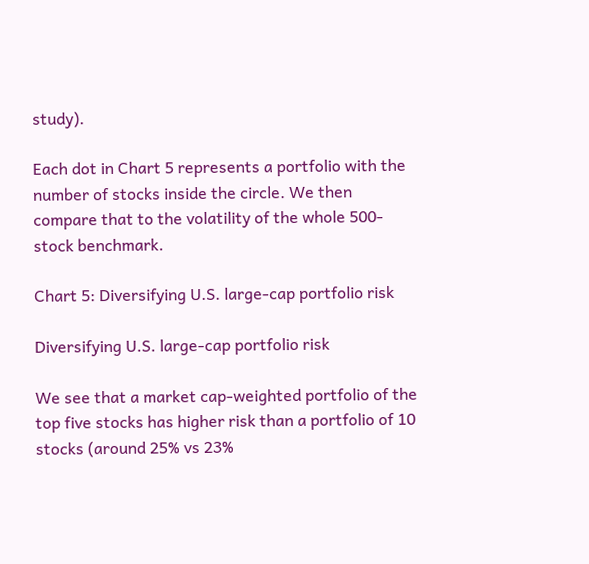study).

Each dot in Chart 5 represents a portfolio with the number of stocks inside the circle. We then compare that to the volatility of the whole 500-stock benchmark.

Chart 5: Diversifying U.S. large-cap portfolio risk

Diversifying U.S. large-cap portfolio risk

We see that a market cap-weighted portfolio of the top five stocks has higher risk than a portfolio of 10 stocks (around 25% vs 23%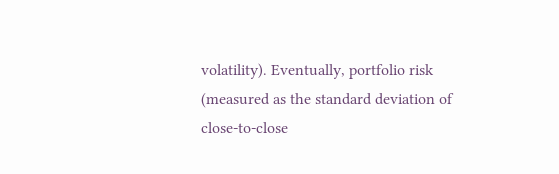volatility). Eventually, portfolio risk (measured as the standard deviation of close-to-close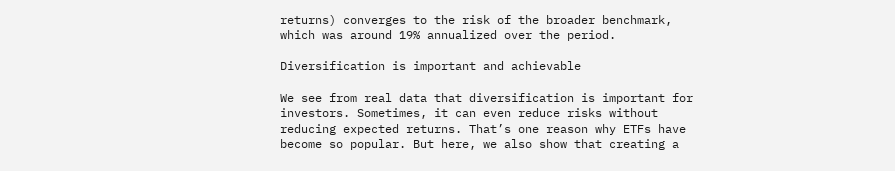returns) converges to the risk of the broader benchmark, which was around 19% annualized over the period.

Diversification is important and achievable

We see from real data that diversification is important for investors. Sometimes, it can even reduce risks without reducing expected returns. That’s one reason why ETFs have become so popular. But here, we also show that creating a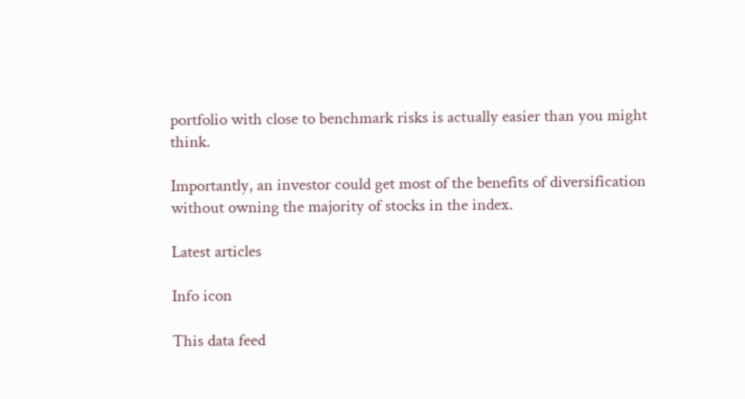portfolio with close to benchmark risks is actually easier than you might think.

Importantly, an investor could get most of the benefits of diversification without owning the majority of stocks in the index.

Latest articles

Info icon

This data feed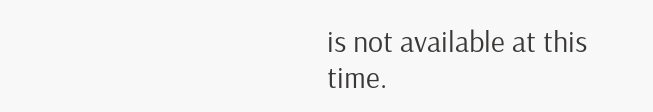is not available at this time.